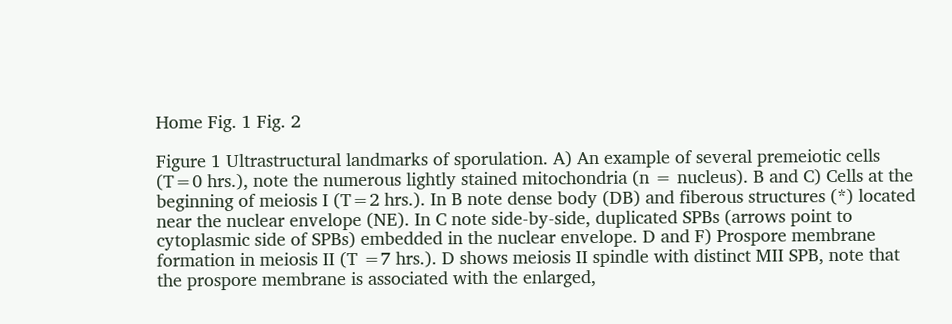Home Fig. 1 Fig. 2

Figure 1 Ultrastructural landmarks of sporulation. A) An example of several premeiotic cells (T=0 hrs.), note the numerous lightly stained mitochondria (n = nucleus). B and C) Cells at the beginning of meiosis I (T=2 hrs.). In B note dense body (DB) and fiberous structures (*) located near the nuclear envelope (NE). In C note side-by-side, duplicated SPBs (arrows point to cytoplasmic side of SPBs) embedded in the nuclear envelope. D and F) Prospore membrane formation in meiosis II (T =7 hrs.). D shows meiosis II spindle with distinct MII SPB, note that the prospore membrane is associated with the enlarged,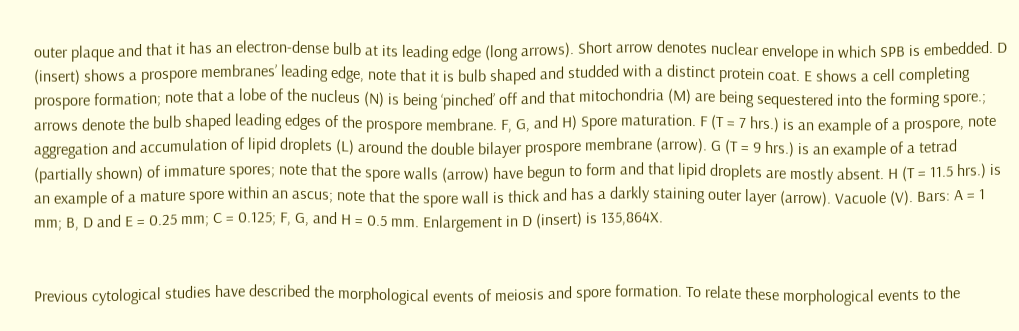outer plaque and that it has an electron-dense bulb at its leading edge (long arrows). Short arrow denotes nuclear envelope in which SPB is embedded. D (insert) shows a prospore membranes’ leading edge, note that it is bulb shaped and studded with a distinct protein coat. E shows a cell completing prospore formation; note that a lobe of the nucleus (N) is being ‘pinched’ off and that mitochondria (M) are being sequestered into the forming spore.; arrows denote the bulb shaped leading edges of the prospore membrane. F, G, and H) Spore maturation. F (T = 7 hrs.) is an example of a prospore, note aggregation and accumulation of lipid droplets (L) around the double bilayer prospore membrane (arrow). G (T = 9 hrs.) is an example of a tetrad (partially shown) of immature spores; note that the spore walls (arrow) have begun to form and that lipid droplets are mostly absent. H (T = 11.5 hrs.) is an example of a mature spore within an ascus; note that the spore wall is thick and has a darkly staining outer layer (arrow). Vacuole (V). Bars: A = 1 mm; B, D and E = 0.25 mm; C = 0.125; F, G, and H = 0.5 mm. Enlargement in D (insert) is 135,864X.


Previous cytological studies have described the morphological events of meiosis and spore formation. To relate these morphological events to the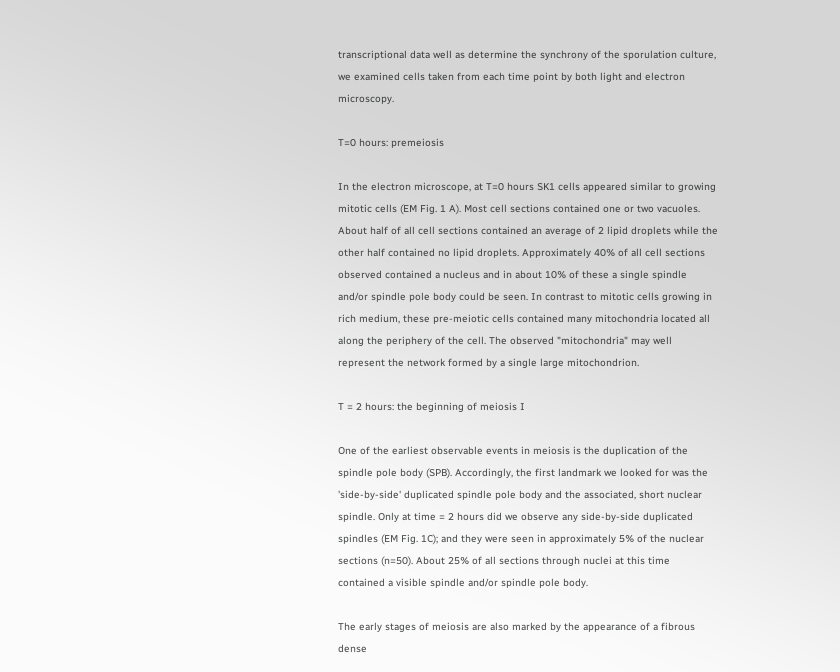transcriptional data well as determine the synchrony of the sporulation culture, we examined cells taken from each time point by both light and electron microscopy.

T=0 hours: premeiosis

In the electron microscope, at T=0 hours SK1 cells appeared similar to growing mitotic cells (EM Fig. 1 A). Most cell sections contained one or two vacuoles. About half of all cell sections contained an average of 2 lipid droplets while the other half contained no lipid droplets. Approximately 40% of all cell sections observed contained a nucleus and in about 10% of these a single spindle and/or spindle pole body could be seen. In contrast to mitotic cells growing in rich medium, these pre-meiotic cells contained many mitochondria located all along the periphery of the cell. The observed "mitochondria" may well represent the network formed by a single large mitochondrion.

T = 2 hours: the beginning of meiosis I

One of the earliest observable events in meiosis is the duplication of the spindle pole body (SPB). Accordingly, the first landmark we looked for was the 'side-by-side' duplicated spindle pole body and the associated, short nuclear spindle. Only at time = 2 hours did we observe any side-by-side duplicated spindles (EM Fig. 1C); and they were seen in approximately 5% of the nuclear sections (n=50). About 25% of all sections through nuclei at this time contained a visible spindle and/or spindle pole body.

The early stages of meiosis are also marked by the appearance of a fibrous dense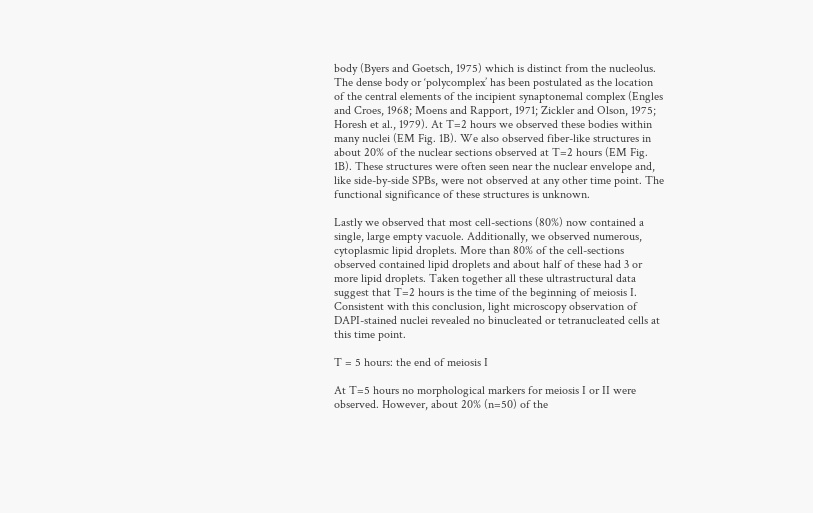body (Byers and Goetsch, 1975) which is distinct from the nucleolus. The dense body or ‘polycomplex’ has been postulated as the location of the central elements of the incipient synaptonemal complex (Engles and Croes, 1968; Moens and Rapport, 1971; Zickler and Olson, 1975; Horesh et al., 1979). At T=2 hours we observed these bodies within many nuclei (EM Fig. 1B). We also observed fiber-like structures in about 20% of the nuclear sections observed at T=2 hours (EM Fig. 1B). These structures were often seen near the nuclear envelope and, like side-by-side SPBs, were not observed at any other time point. The functional significance of these structures is unknown.

Lastly we observed that most cell-sections (80%) now contained a single, large empty vacuole. Additionally, we observed numerous, cytoplasmic lipid droplets. More than 80% of the cell-sections observed contained lipid droplets and about half of these had 3 or more lipid droplets. Taken together all these ultrastructural data suggest that T=2 hours is the time of the beginning of meiosis I. Consistent with this conclusion, light microscopy observation of DAPI-stained nuclei revealed no binucleated or tetranucleated cells at this time point.

T = 5 hours: the end of meiosis I

At T=5 hours no morphological markers for meiosis I or II were observed. However, about 20% (n=50) of the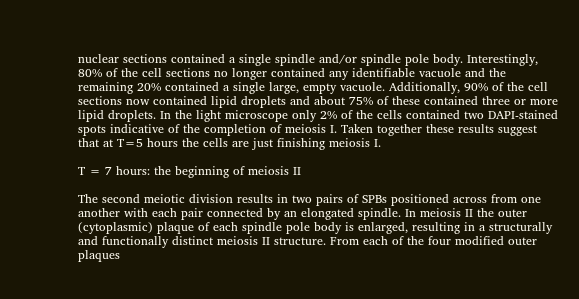nuclear sections contained a single spindle and/or spindle pole body. Interestingly, 80% of the cell sections no longer contained any identifiable vacuole and the remaining 20% contained a single large, empty vacuole. Additionally, 90% of the cell sections now contained lipid droplets and about 75% of these contained three or more lipid droplets. In the light microscope only 2% of the cells contained two DAPI-stained spots indicative of the completion of meiosis I. Taken together these results suggest that at T=5 hours the cells are just finishing meiosis I.

T = 7 hours: the beginning of meiosis II

The second meiotic division results in two pairs of SPBs positioned across from one another with each pair connected by an elongated spindle. In meiosis II the outer (cytoplasmic) plaque of each spindle pole body is enlarged, resulting in a structurally and functionally distinct meiosis II structure. From each of the four modified outer plaques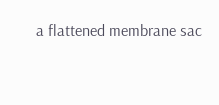a flattened membrane sac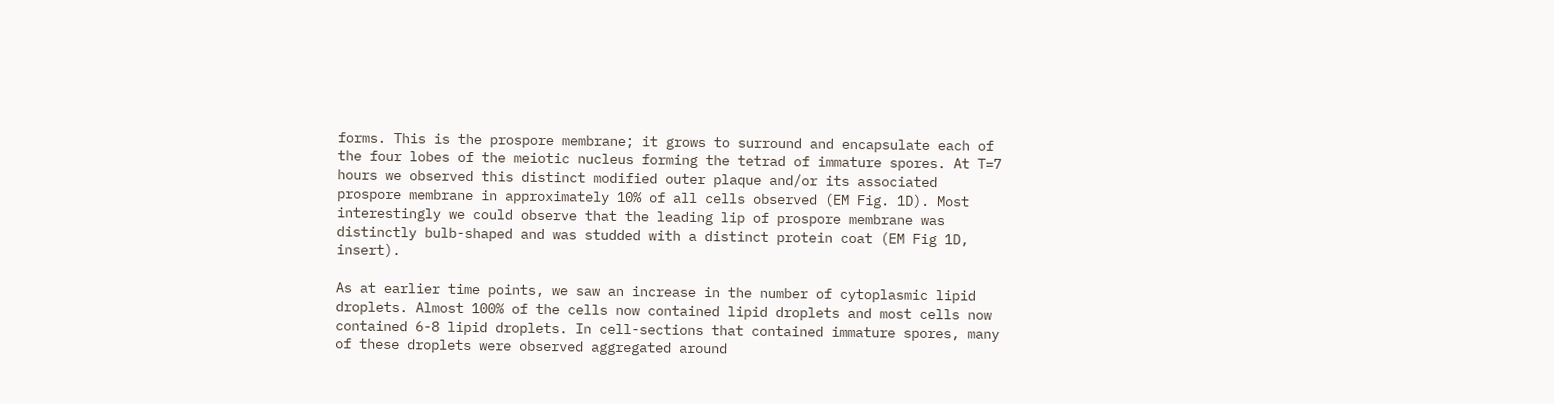forms. This is the prospore membrane; it grows to surround and encapsulate each of the four lobes of the meiotic nucleus forming the tetrad of immature spores. At T=7 hours we observed this distinct modified outer plaque and/or its associated prospore membrane in approximately 10% of all cells observed (EM Fig. 1D). Most interestingly we could observe that the leading lip of prospore membrane was distinctly bulb-shaped and was studded with a distinct protein coat (EM Fig 1D, insert).

As at earlier time points, we saw an increase in the number of cytoplasmic lipid droplets. Almost 100% of the cells now contained lipid droplets and most cells now contained 6-8 lipid droplets. In cell-sections that contained immature spores, many of these droplets were observed aggregated around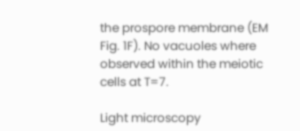the prospore membrane (EM Fig. 1F). No vacuoles where observed within the meiotic cells at T=7.

Light microscopy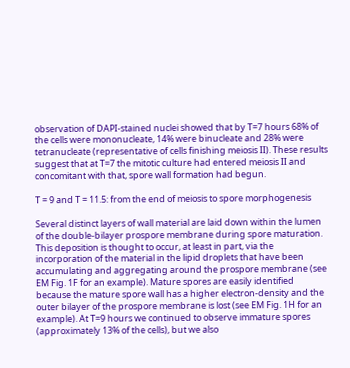observation of DAPI-stained nuclei showed that by T=7 hours 68% of the cells were mononucleate, 14% were binucleate and 28% were tetranucleate (representative of cells finishing meiosis II). These results suggest that at T=7 the mitotic culture had entered meiosis II and concomitant with that, spore wall formation had begun.

T = 9 and T = 11.5: from the end of meiosis to spore morphogenesis

Several distinct layers of wall material are laid down within the lumen of the double-bilayer prospore membrane during spore maturation. This deposition is thought to occur, at least in part, via the incorporation of the material in the lipid droplets that have been accumulating and aggregating around the prospore membrane (see EM Fig. 1F for an example). Mature spores are easily identified because the mature spore wall has a higher electron-density and the outer bilayer of the prospore membrane is lost (see EM Fig. 1H for an example). At T=9 hours we continued to observe immature spores (approximately 13% of the cells), but we also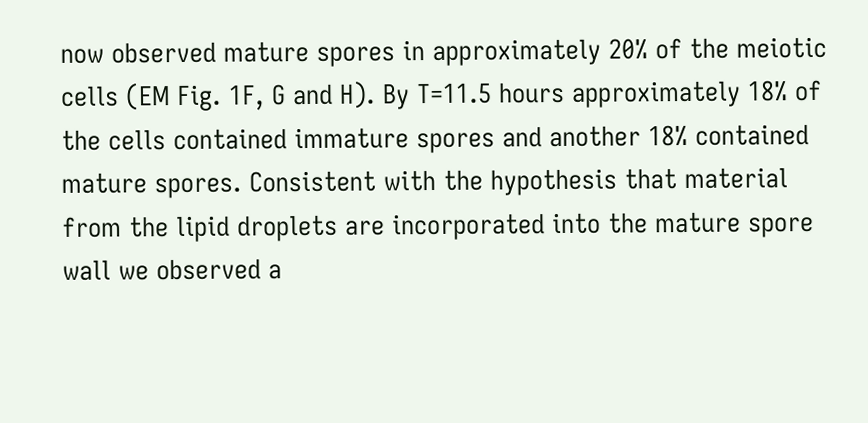now observed mature spores in approximately 20% of the meiotic cells (EM Fig. 1F, G and H). By T=11.5 hours approximately 18% of the cells contained immature spores and another 18% contained mature spores. Consistent with the hypothesis that material from the lipid droplets are incorporated into the mature spore wall we observed a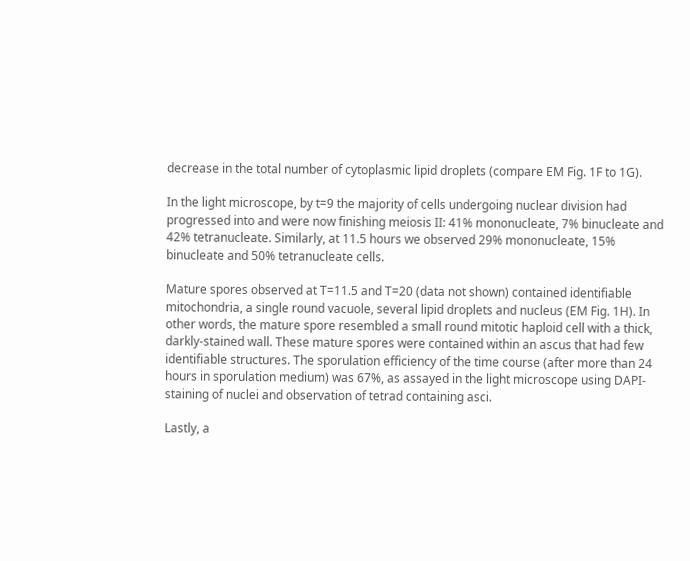decrease in the total number of cytoplasmic lipid droplets (compare EM Fig. 1F to 1G).

In the light microscope, by t=9 the majority of cells undergoing nuclear division had progressed into and were now finishing meiosis II: 41% mononucleate, 7% binucleate and 42% tetranucleate. Similarly, at 11.5 hours we observed 29% mononucleate, 15% binucleate and 50% tetranucleate cells.

Mature spores observed at T=11.5 and T=20 (data not shown) contained identifiable mitochondria, a single round vacuole, several lipid droplets and nucleus (EM Fig. 1H). In other words, the mature spore resembled a small round mitotic haploid cell with a thick, darkly-stained wall. These mature spores were contained within an ascus that had few identifiable structures. The sporulation efficiency of the time course (after more than 24 hours in sporulation medium) was 67%, as assayed in the light microscope using DAPI-staining of nuclei and observation of tetrad containing asci.

Lastly, a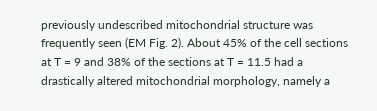previously undescribed mitochondrial structure was frequently seen (EM Fig. 2). About 45% of the cell sections at T = 9 and 38% of the sections at T = 11.5 had a drastically altered mitochondrial morphology, namely a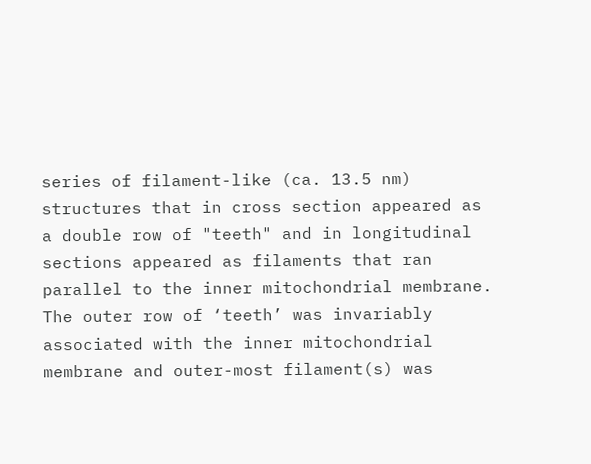series of filament-like (ca. 13.5 nm) structures that in cross section appeared as a double row of "teeth" and in longitudinal sections appeared as filaments that ran parallel to the inner mitochondrial membrane. The outer row of ‘teeth’ was invariably associated with the inner mitochondrial membrane and outer-most filament(s) was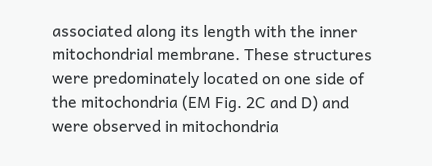associated along its length with the inner mitochondrial membrane. These structures were predominately located on one side of the mitochondria (EM Fig. 2C and D) and were observed in mitochondria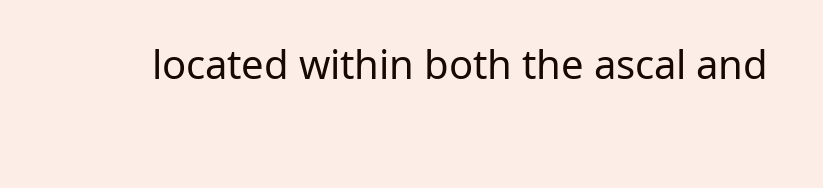located within both the ascal and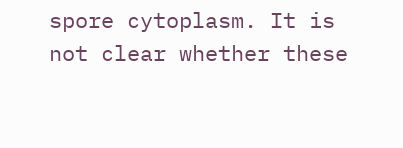spore cytoplasm. It is not clear whether these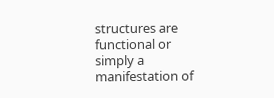structures are functional or simply a manifestation of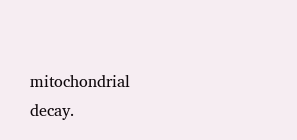mitochondrial decay.